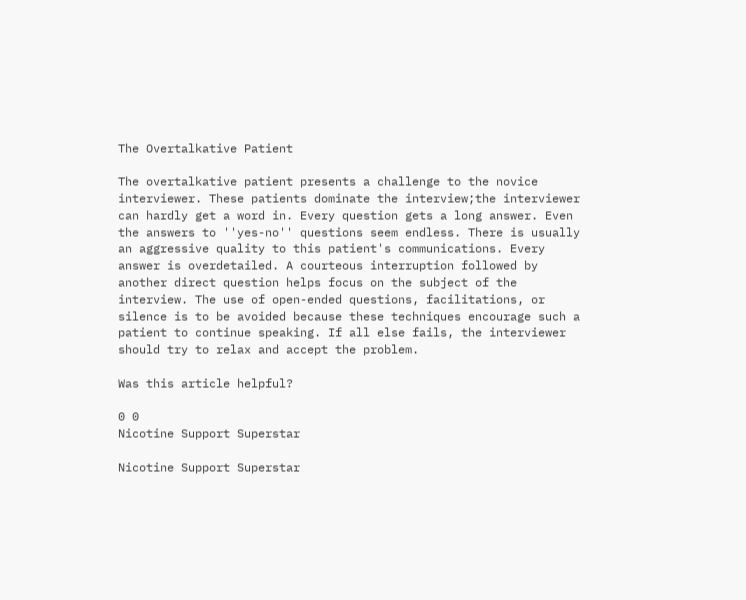The Overtalkative Patient

The overtalkative patient presents a challenge to the novice interviewer. These patients dominate the interview;the interviewer can hardly get a word in. Every question gets a long answer. Even the answers to ''yes-no'' questions seem endless. There is usually an aggressive quality to this patient's communications. Every answer is overdetailed. A courteous interruption followed by another direct question helps focus on the subject of the interview. The use of open-ended questions, facilitations, or silence is to be avoided because these techniques encourage such a patient to continue speaking. If all else fails, the interviewer should try to relax and accept the problem.

Was this article helpful?

0 0
Nicotine Support Superstar

Nicotine Support Superstar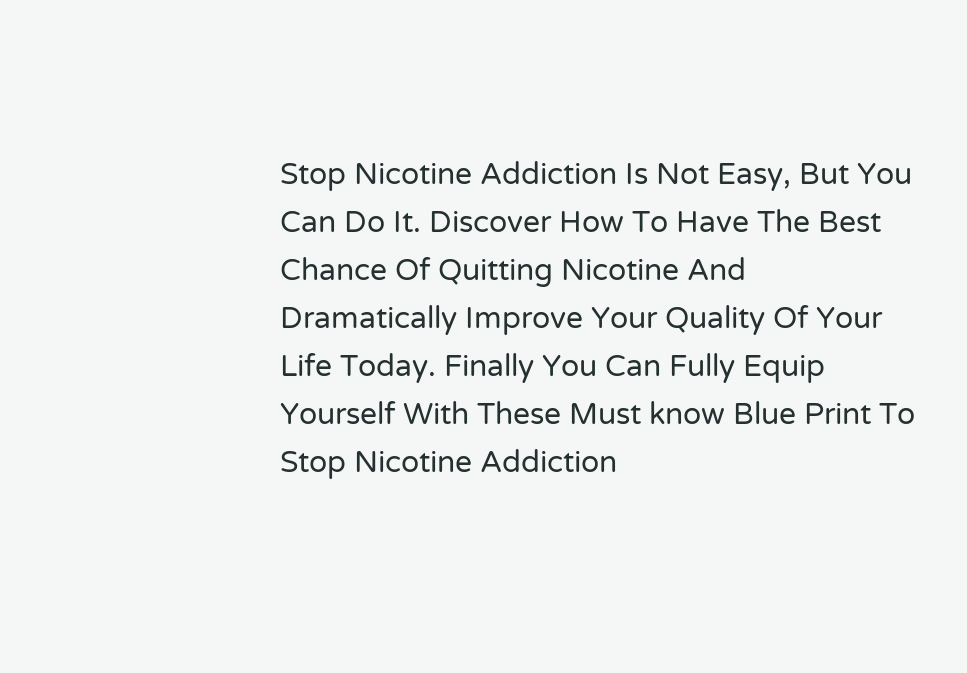Stop Nicotine Addiction Is Not Easy, But You Can Do It. Discover How To Have The Best Chance Of Quitting Nicotine And Dramatically Improve Your Quality Of Your Life Today. Finally You Can Fully Equip Yourself With These Must know Blue Print To Stop Nicotine Addiction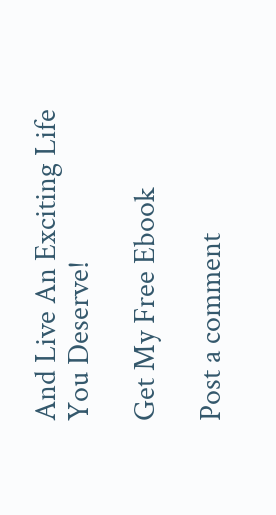And Live An Exciting Life You Deserve!

Get My Free Ebook

Post a comment